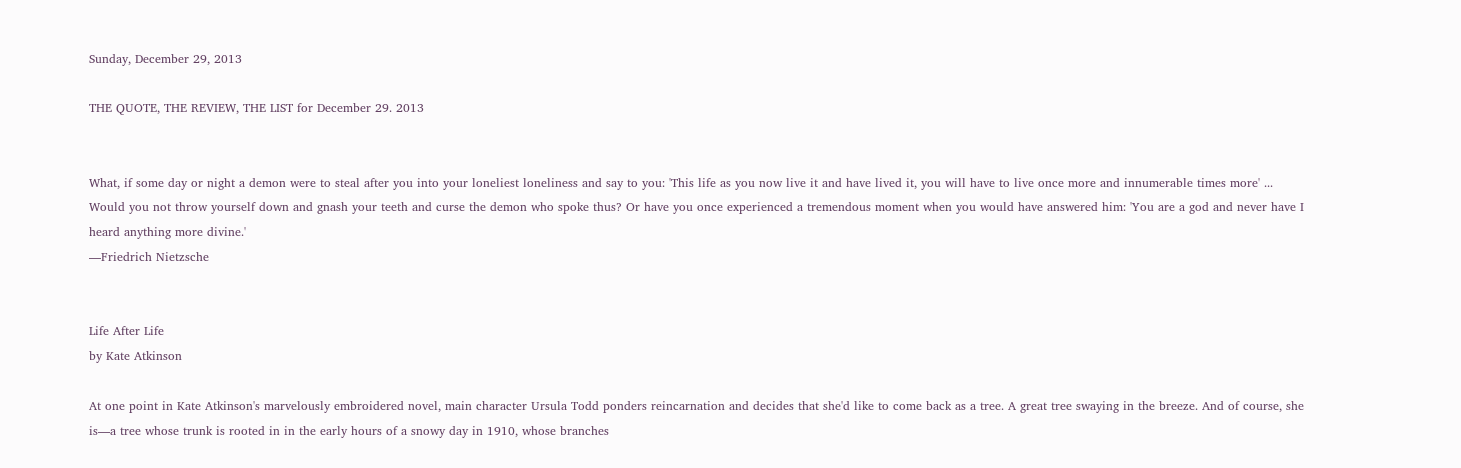Sunday, December 29, 2013

THE QUOTE, THE REVIEW, THE LIST for December 29. 2013


What, if some day or night a demon were to steal after you into your loneliest loneliness and say to you: 'This life as you now live it and have lived it, you will have to live once more and innumerable times more' ... Would you not throw yourself down and gnash your teeth and curse the demon who spoke thus? Or have you once experienced a tremendous moment when you would have answered him: 'You are a god and never have I heard anything more divine.'
—Friedrich Nietzsche


Life After Life
by Kate Atkinson

At one point in Kate Atkinson's marvelously embroidered novel, main character Ursula Todd ponders reincarnation and decides that she'd like to come back as a tree. A great tree swaying in the breeze. And of course, she is—a tree whose trunk is rooted in in the early hours of a snowy day in 1910, whose branches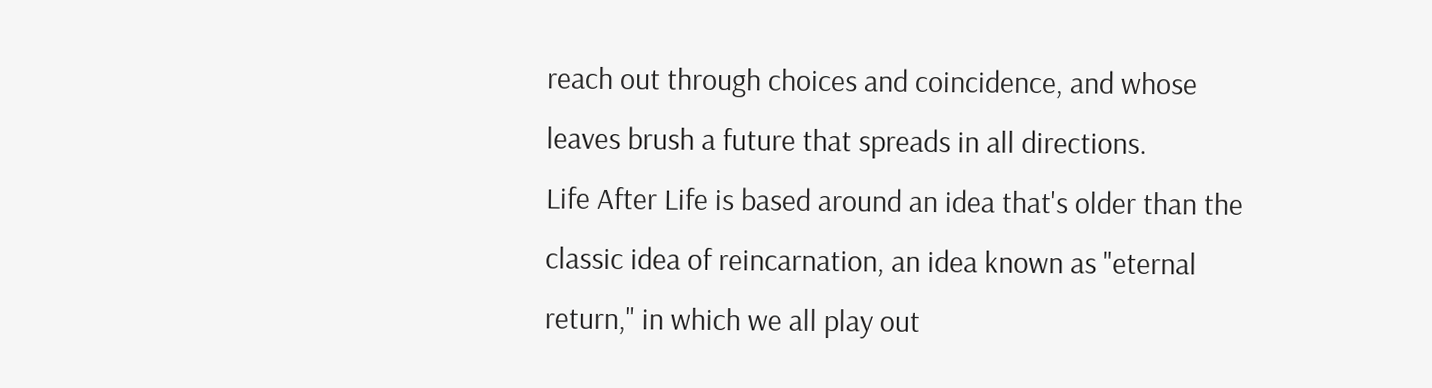reach out through choices and coincidence, and whose leaves brush a future that spreads in all directions.
Life After Life is based around an idea that's older than the classic idea of reincarnation, an idea known as "eternal return," in which we all play out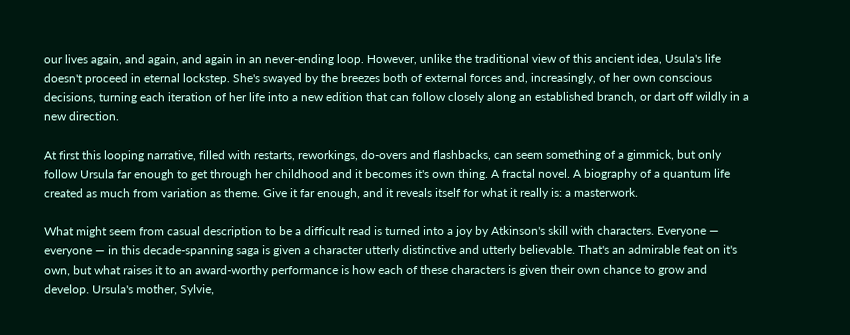our lives again, and again, and again in an never-ending loop. However, unlike the traditional view of this ancient idea, Usula's life doesn't proceed in eternal lockstep. She's swayed by the breezes both of external forces and, increasingly, of her own conscious decisions, turning each iteration of her life into a new edition that can follow closely along an established branch, or dart off wildly in a new direction.

At first this looping narrative, filled with restarts, reworkings, do-overs and flashbacks, can seem something of a gimmick, but only follow Ursula far enough to get through her childhood and it becomes it's own thing. A fractal novel. A biography of a quantum life created as much from variation as theme. Give it far enough, and it reveals itself for what it really is: a masterwork.

What might seem from casual description to be a difficult read is turned into a joy by Atkinson's skill with characters. Everyone — everyone — in this decade-spanning saga is given a character utterly distinctive and utterly believable. That's an admirable feat on it's own, but what raises it to an award-worthy performance is how each of these characters is given their own chance to grow and develop. Ursula's mother, Sylvie,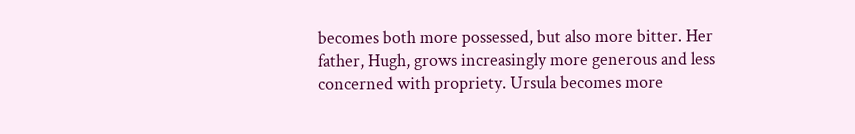becomes both more possessed, but also more bitter. Her father, Hugh, grows increasingly more generous and less concerned with propriety. Ursula becomes more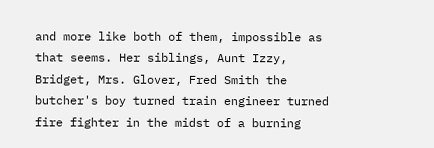and more like both of them, impossible as that seems. Her siblings, Aunt Izzy, Bridget, Mrs. Glover, Fred Smith the butcher's boy turned train engineer turned fire fighter in the midst of a burning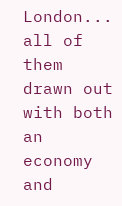London... all of them drawn out with both an economy and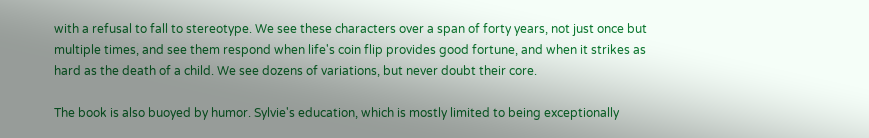with a refusal to fall to stereotype. We see these characters over a span of forty years, not just once but multiple times, and see them respond when life's coin flip provides good fortune, and when it strikes as hard as the death of a child. We see dozens of variations, but never doubt their core.

The book is also buoyed by humor. Sylvie's education, which is mostly limited to being exceptionally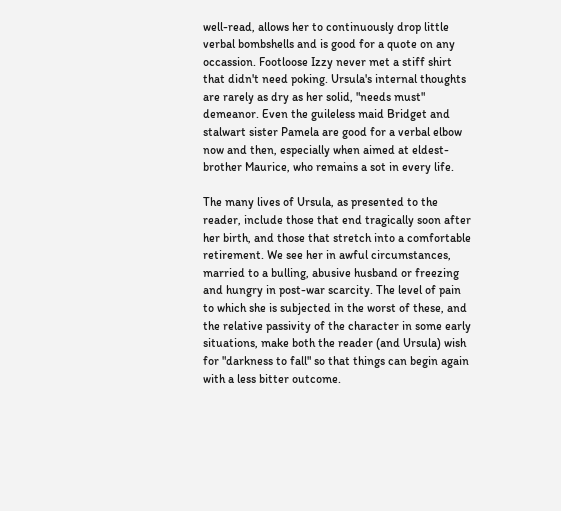well-read, allows her to continuously drop little verbal bombshells and is good for a quote on any occassion. Footloose Izzy never met a stiff shirt that didn't need poking. Ursula's internal thoughts are rarely as dry as her solid, "needs must" demeanor. Even the guileless maid Bridget and stalwart sister Pamela are good for a verbal elbow now and then, especially when aimed at eldest-brother Maurice, who remains a sot in every life.

The many lives of Ursula, as presented to the reader, include those that end tragically soon after her birth, and those that stretch into a comfortable retirement. We see her in awful circumstances, married to a bulling, abusive husband or freezing and hungry in post-war scarcity. The level of pain to which she is subjected in the worst of these, and the relative passivity of the character in some early situations, make both the reader (and Ursula) wish for "darkness to fall" so that things can begin again with a less bitter outcome.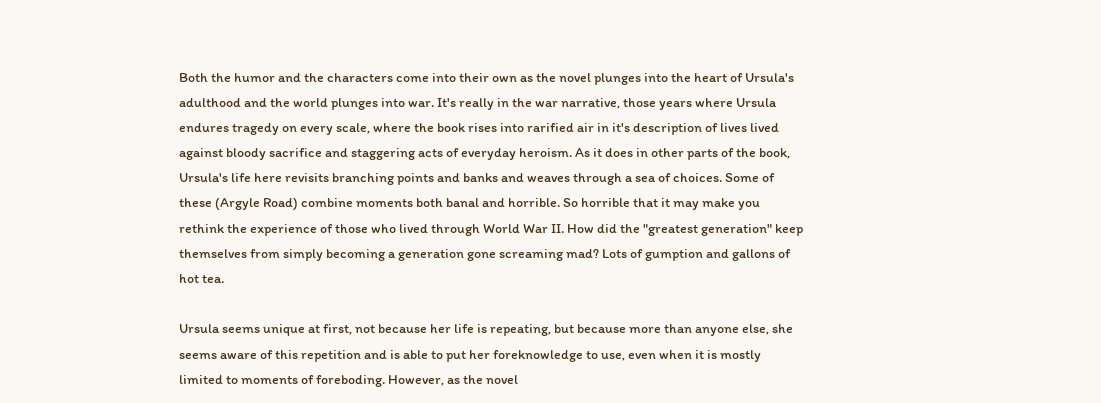Both the humor and the characters come into their own as the novel plunges into the heart of Ursula's adulthood and the world plunges into war. It's really in the war narrative, those years where Ursula endures tragedy on every scale, where the book rises into rarified air in it's description of lives lived against bloody sacrifice and staggering acts of everyday heroism. As it does in other parts of the book, Ursula's life here revisits branching points and banks and weaves through a sea of choices. Some of these (Argyle Road) combine moments both banal and horrible. So horrible that it may make you rethink the experience of those who lived through World War II. How did the "greatest generation" keep themselves from simply becoming a generation gone screaming mad? Lots of gumption and gallons of hot tea.

Ursula seems unique at first, not because her life is repeating, but because more than anyone else, she seems aware of this repetition and is able to put her foreknowledge to use, even when it is mostly limited to moments of foreboding. However, as the novel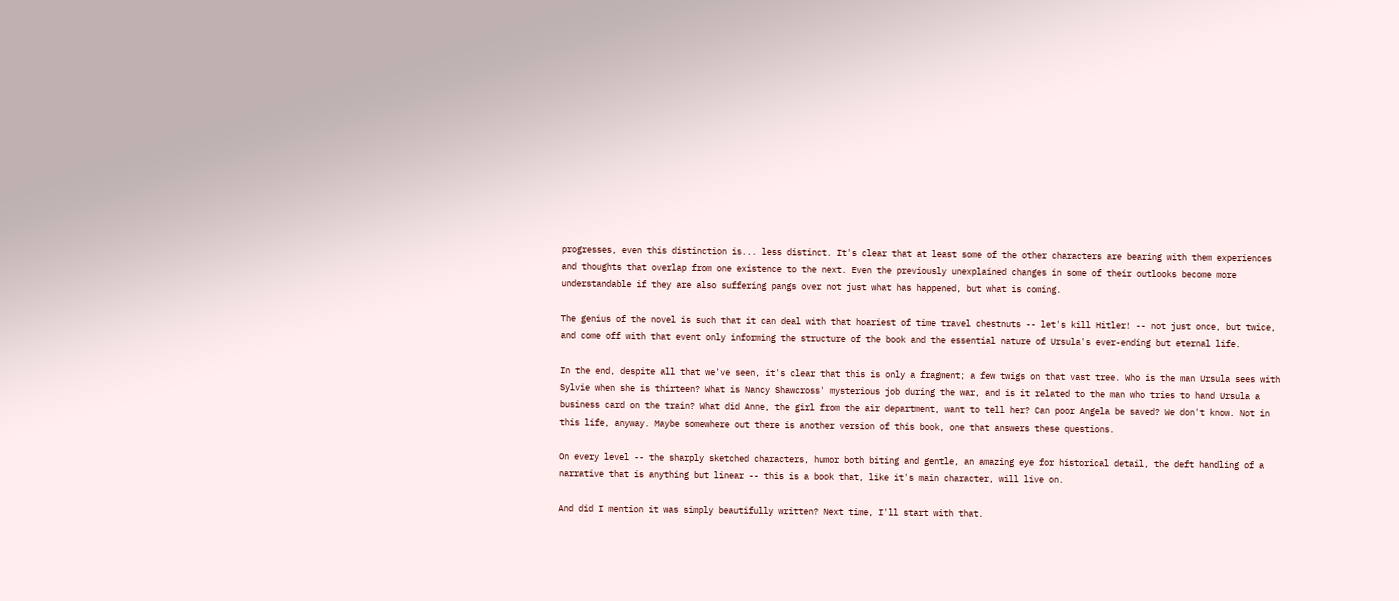progresses, even this distinction is... less distinct. It's clear that at least some of the other characters are bearing with them experiences and thoughts that overlap from one existence to the next. Even the previously unexplained changes in some of their outlooks become more understandable if they are also suffering pangs over not just what has happened, but what is coming.

The genius of the novel is such that it can deal with that hoariest of time travel chestnuts -- let's kill Hitler! -- not just once, but twice, and come off with that event only informing the structure of the book and the essential nature of Ursula's ever-ending but eternal life.

In the end, despite all that we've seen, it's clear that this is only a fragment; a few twigs on that vast tree. Who is the man Ursula sees with Sylvie when she is thirteen? What is Nancy Shawcross' mysterious job during the war, and is it related to the man who tries to hand Ursula a business card on the train? What did Anne, the girl from the air department, want to tell her? Can poor Angela be saved? We don't know. Not in this life, anyway. Maybe somewhere out there is another version of this book, one that answers these questions.

On every level -- the sharply sketched characters, humor both biting and gentle, an amazing eye for historical detail, the deft handling of a narrative that is anything but linear -- this is a book that, like it's main character, will live on.

And did I mention it was simply beautifully written? Next time, I'll start with that.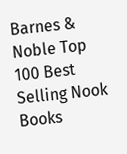Barnes & Noble Top 100 Best Selling Nook Books